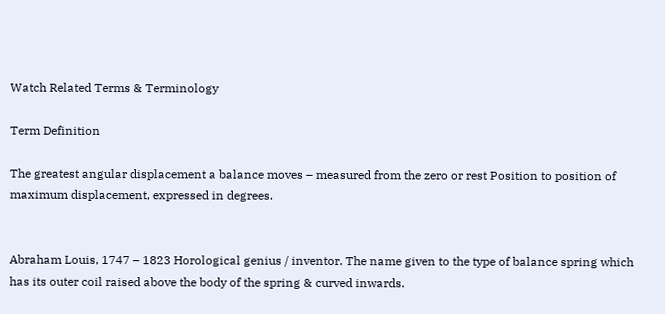Watch Related Terms & Terminology

Term Definition

The greatest angular displacement a balance moves – measured from the zero or rest Position to position of maximum displacement, expressed in degrees.


Abraham Louis, 1747 – 1823 Horological genius / inventor. The name given to the type of balance spring which has its outer coil raised above the body of the spring & curved inwards.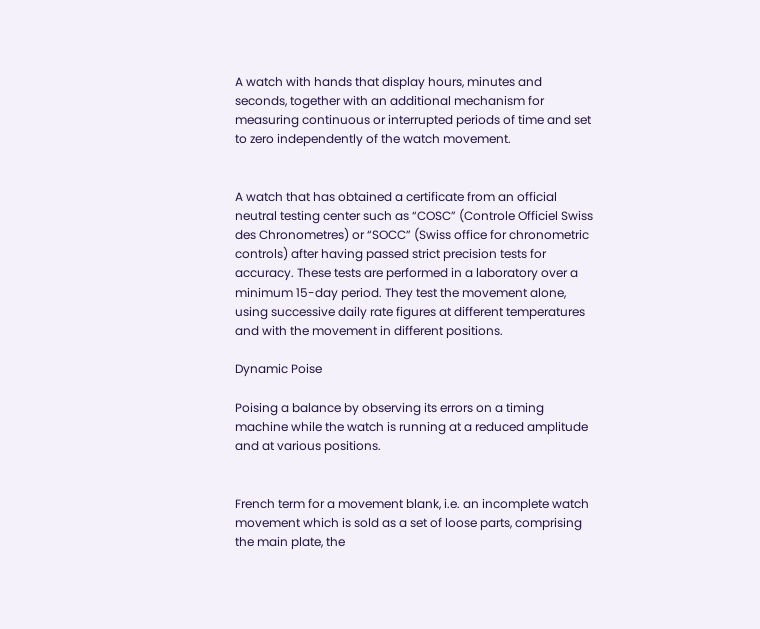A watch with hands that display hours, minutes and seconds, together with an additional mechanism for measuring continuous or interrupted periods of time and set to zero independently of the watch movement.


A watch that has obtained a certificate from an official neutral testing center such as “COSC” (Controle Officiel Swiss des Chronometres) or “SOCC” (Swiss office for chronometric controls) after having passed strict precision tests for accuracy. These tests are performed in a laboratory over a minimum 15-day period. They test the movement alone, using successive daily rate figures at different temperatures and with the movement in different positions.

Dynamic Poise

Poising a balance by observing its errors on a timing machine while the watch is running at a reduced amplitude and at various positions.


French term for a movement blank, i.e. an incomplete watch movement which is sold as a set of loose parts, comprising the main plate, the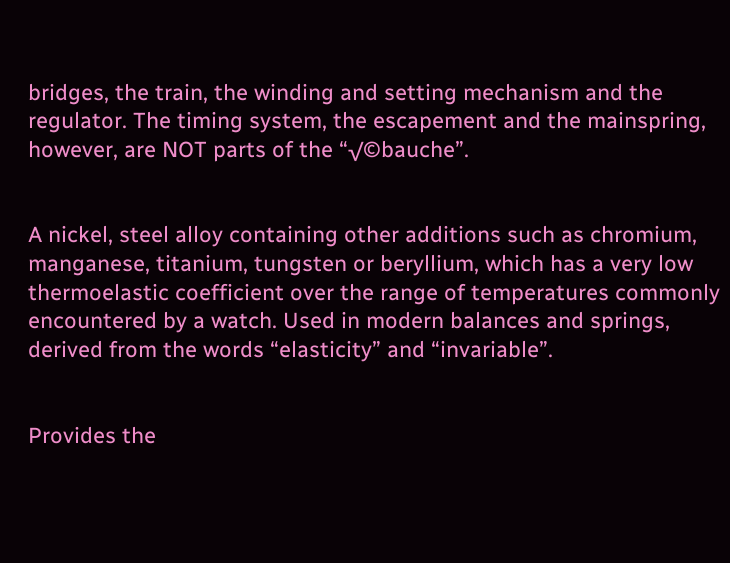bridges, the train, the winding and setting mechanism and the regulator. The timing system, the escapement and the mainspring, however, are NOT parts of the “√©bauche”.


A nickel, steel alloy containing other additions such as chromium, manganese, titanium, tungsten or beryllium, which has a very low thermoelastic coefficient over the range of temperatures commonly encountered by a watch. Used in modern balances and springs, derived from the words “elasticity” and “invariable”.


Provides the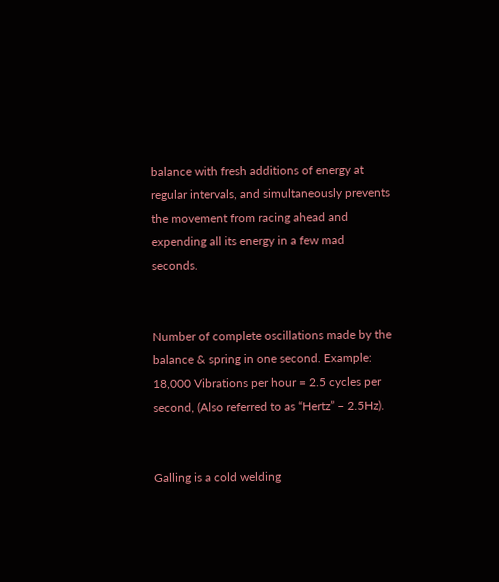balance with fresh additions of energy at regular intervals, and simultaneously prevents the movement from racing ahead and expending all its energy in a few mad seconds.


Number of complete oscillations made by the balance & spring in one second. Example: 18,000 Vibrations per hour = 2.5 cycles per second, (Also referred to as “Hertz” – 2.5Hz).


Galling is a cold welding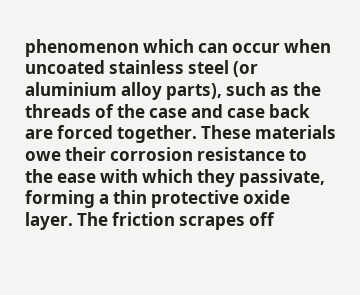phenomenon which can occur when uncoated stainless steel (or aluminium alloy parts), such as the threads of the case and case back are forced together. These materials owe their corrosion resistance to the ease with which they passivate, forming a thin protective oxide layer. The friction scrapes off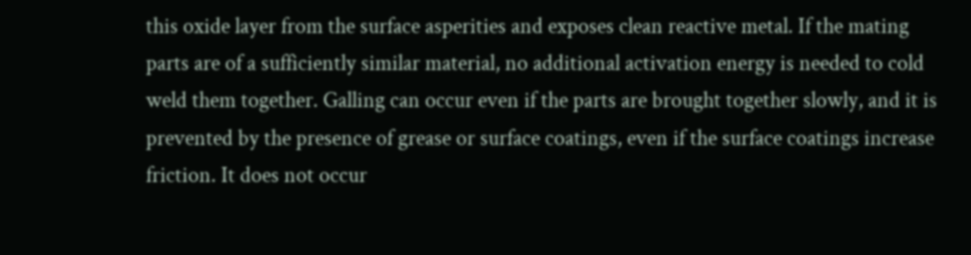this oxide layer from the surface asperities and exposes clean reactive metal. If the mating parts are of a sufficiently similar material, no additional activation energy is needed to cold weld them together. Galling can occur even if the parts are brought together slowly, and it is prevented by the presence of grease or surface coatings, even if the surface coatings increase friction. It does not occur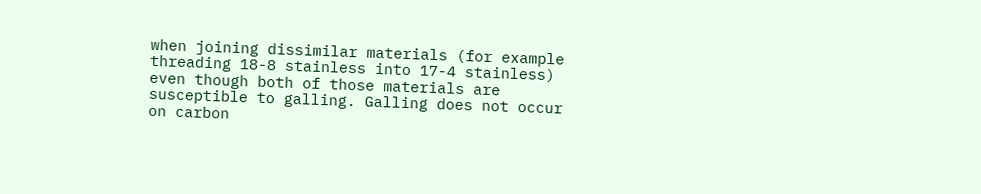when joining dissimilar materials (for example threading 18-8 stainless into 17-4 stainless) even though both of those materials are susceptible to galling. Galling does not occur on carbon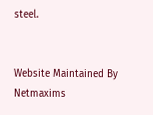steel.


Website Maintained By Netmaxims